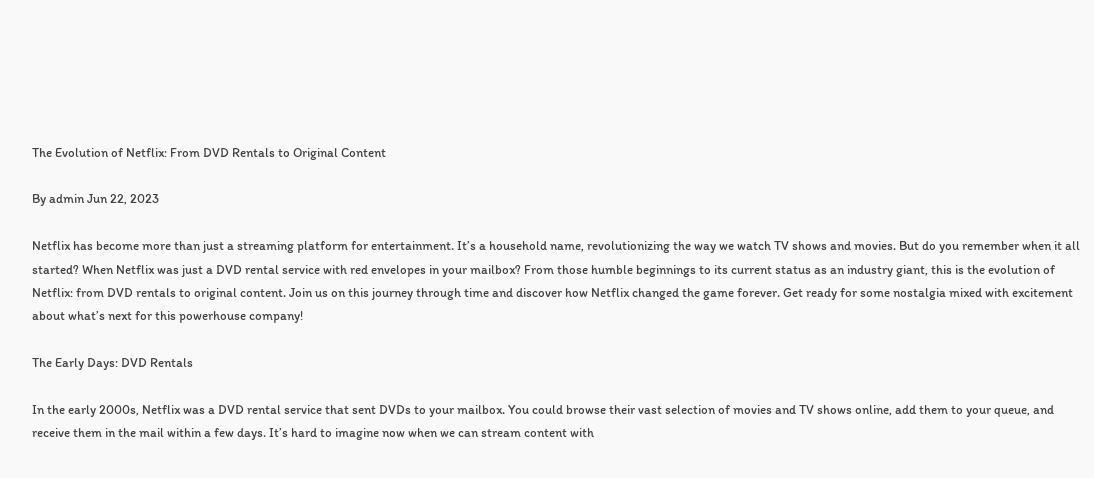The Evolution of Netflix: From DVD Rentals to Original Content

By admin Jun 22, 2023

Netflix has become more than just a streaming platform for entertainment. It’s a household name, revolutionizing the way we watch TV shows and movies. But do you remember when it all started? When Netflix was just a DVD rental service with red envelopes in your mailbox? From those humble beginnings to its current status as an industry giant, this is the evolution of Netflix: from DVD rentals to original content. Join us on this journey through time and discover how Netflix changed the game forever. Get ready for some nostalgia mixed with excitement about what’s next for this powerhouse company!

The Early Days: DVD Rentals

In the early 2000s, Netflix was a DVD rental service that sent DVDs to your mailbox. You could browse their vast selection of movies and TV shows online, add them to your queue, and receive them in the mail within a few days. It’s hard to imagine now when we can stream content with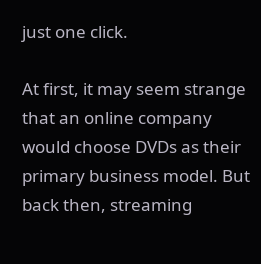just one click.

At first, it may seem strange that an online company would choose DVDs as their primary business model. But back then, streaming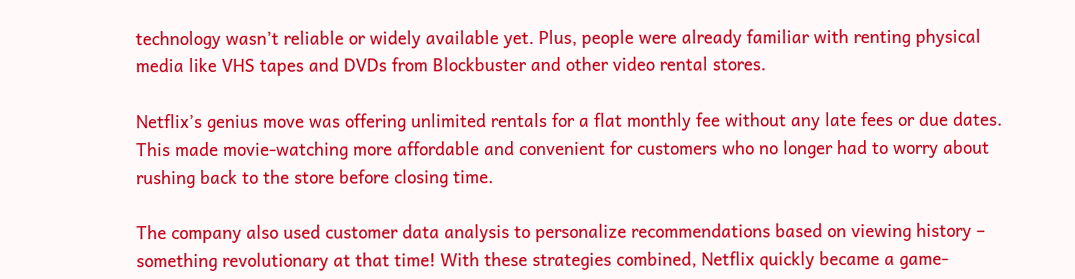technology wasn’t reliable or widely available yet. Plus, people were already familiar with renting physical media like VHS tapes and DVDs from Blockbuster and other video rental stores.

Netflix’s genius move was offering unlimited rentals for a flat monthly fee without any late fees or due dates. This made movie-watching more affordable and convenient for customers who no longer had to worry about rushing back to the store before closing time.

The company also used customer data analysis to personalize recommendations based on viewing history – something revolutionary at that time! With these strategies combined, Netflix quickly became a game-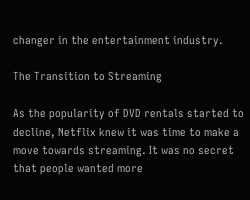changer in the entertainment industry.

The Transition to Streaming

As the popularity of DVD rentals started to decline, Netflix knew it was time to make a move towards streaming. It was no secret that people wanted more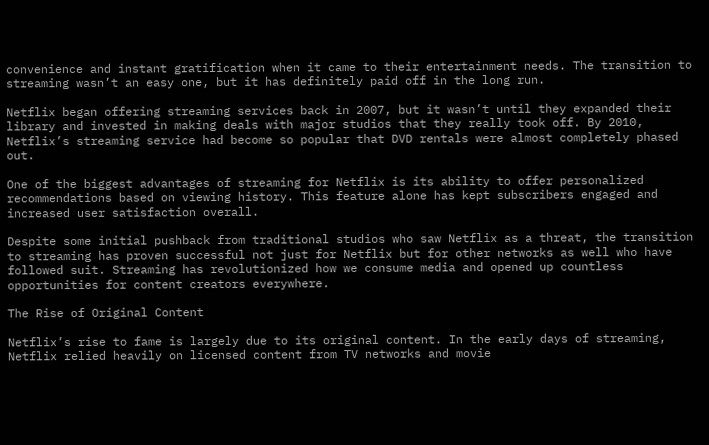convenience and instant gratification when it came to their entertainment needs. The transition to streaming wasn’t an easy one, but it has definitely paid off in the long run.

Netflix began offering streaming services back in 2007, but it wasn’t until they expanded their library and invested in making deals with major studios that they really took off. By 2010, Netflix’s streaming service had become so popular that DVD rentals were almost completely phased out.

One of the biggest advantages of streaming for Netflix is its ability to offer personalized recommendations based on viewing history. This feature alone has kept subscribers engaged and increased user satisfaction overall.

Despite some initial pushback from traditional studios who saw Netflix as a threat, the transition to streaming has proven successful not just for Netflix but for other networks as well who have followed suit. Streaming has revolutionized how we consume media and opened up countless opportunities for content creators everywhere.

The Rise of Original Content

Netflix’s rise to fame is largely due to its original content. In the early days of streaming, Netflix relied heavily on licensed content from TV networks and movie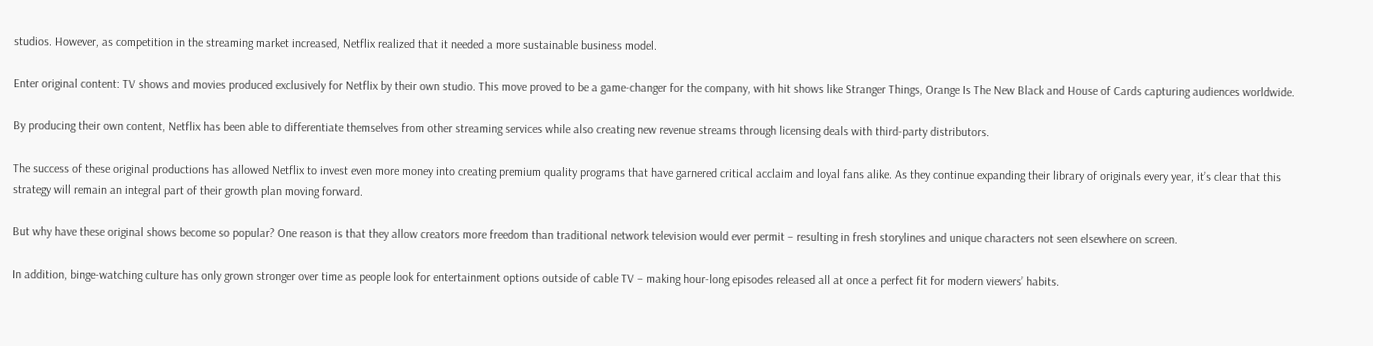studios. However, as competition in the streaming market increased, Netflix realized that it needed a more sustainable business model.

Enter original content: TV shows and movies produced exclusively for Netflix by their own studio. This move proved to be a game-changer for the company, with hit shows like Stranger Things, Orange Is The New Black and House of Cards capturing audiences worldwide.

By producing their own content, Netflix has been able to differentiate themselves from other streaming services while also creating new revenue streams through licensing deals with third-party distributors.

The success of these original productions has allowed Netflix to invest even more money into creating premium quality programs that have garnered critical acclaim and loyal fans alike. As they continue expanding their library of originals every year, it’s clear that this strategy will remain an integral part of their growth plan moving forward.

But why have these original shows become so popular? One reason is that they allow creators more freedom than traditional network television would ever permit – resulting in fresh storylines and unique characters not seen elsewhere on screen.

In addition, binge-watching culture has only grown stronger over time as people look for entertainment options outside of cable TV – making hour-long episodes released all at once a perfect fit for modern viewers’ habits.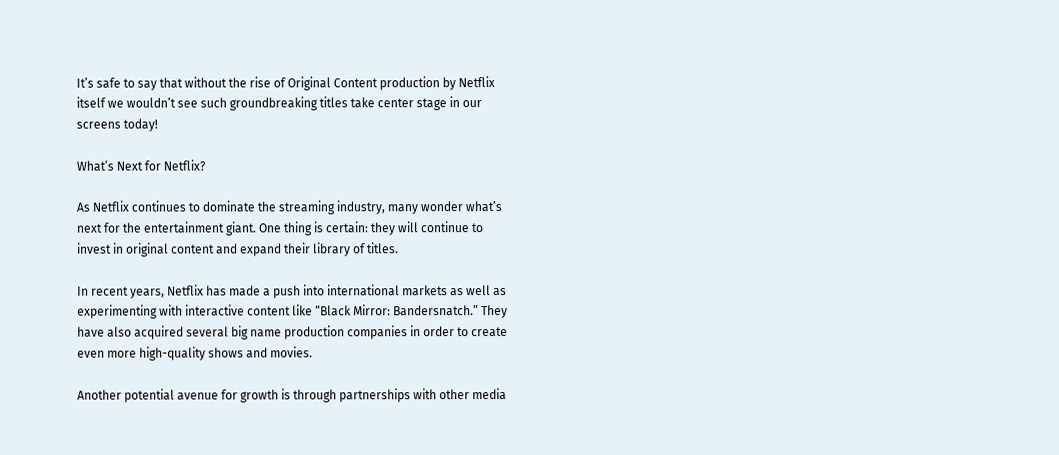It’s safe to say that without the rise of Original Content production by Netflix itself we wouldn’t see such groundbreaking titles take center stage in our screens today!

What’s Next for Netflix?

As Netflix continues to dominate the streaming industry, many wonder what’s next for the entertainment giant. One thing is certain: they will continue to invest in original content and expand their library of titles.

In recent years, Netflix has made a push into international markets as well as experimenting with interactive content like “Black Mirror: Bandersnatch.” They have also acquired several big name production companies in order to create even more high-quality shows and movies.

Another potential avenue for growth is through partnerships with other media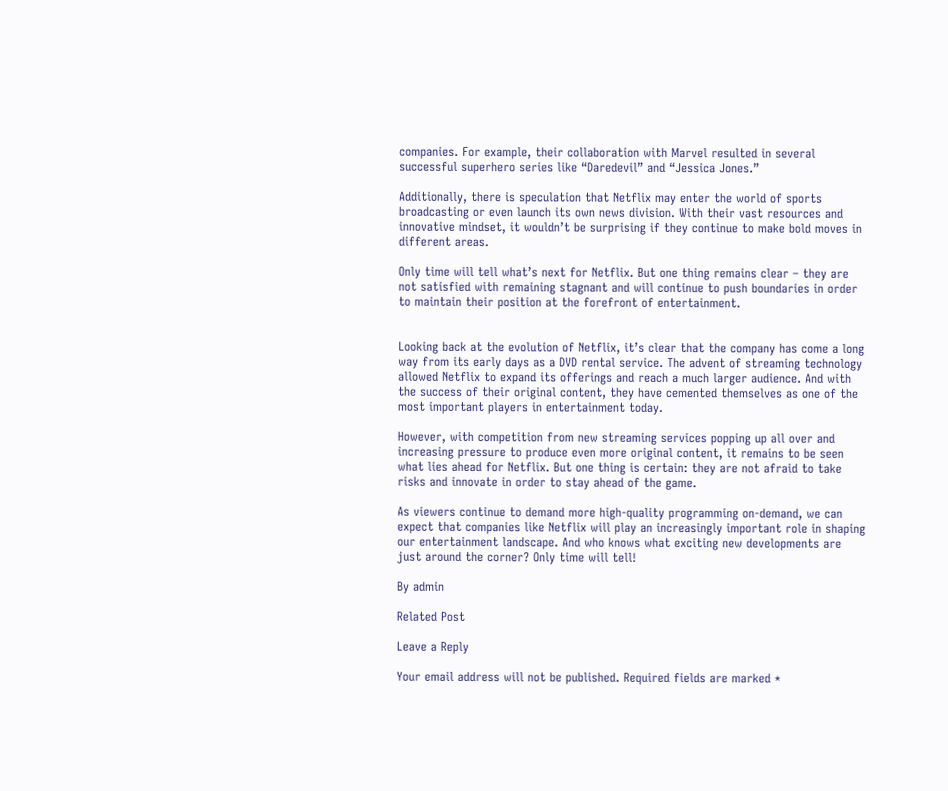companies. For example, their collaboration with Marvel resulted in several successful superhero series like “Daredevil” and “Jessica Jones.”

Additionally, there is speculation that Netflix may enter the world of sports broadcasting or even launch its own news division. With their vast resources and innovative mindset, it wouldn’t be surprising if they continue to make bold moves in different areas.

Only time will tell what’s next for Netflix. But one thing remains clear – they are not satisfied with remaining stagnant and will continue to push boundaries in order to maintain their position at the forefront of entertainment.


Looking back at the evolution of Netflix, it’s clear that the company has come a long way from its early days as a DVD rental service. The advent of streaming technology allowed Netflix to expand its offerings and reach a much larger audience. And with the success of their original content, they have cemented themselves as one of the most important players in entertainment today.

However, with competition from new streaming services popping up all over and increasing pressure to produce even more original content, it remains to be seen what lies ahead for Netflix. But one thing is certain: they are not afraid to take risks and innovate in order to stay ahead of the game.

As viewers continue to demand more high-quality programming on-demand, we can expect that companies like Netflix will play an increasingly important role in shaping our entertainment landscape. And who knows what exciting new developments are just around the corner? Only time will tell!

By admin

Related Post

Leave a Reply

Your email address will not be published. Required fields are marked *